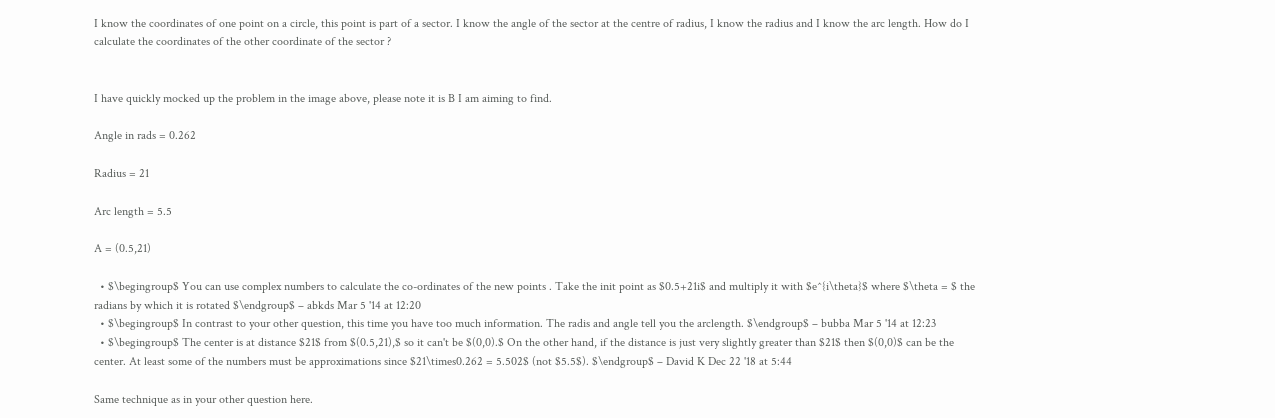I know the coordinates of one point on a circle, this point is part of a sector. I know the angle of the sector at the centre of radius, I know the radius and I know the arc length. How do I calculate the coordinates of the other coordinate of the sector ?


I have quickly mocked up the problem in the image above, please note it is B I am aiming to find.

Angle in rads = 0.262

Radius = 21

Arc length = 5.5

A = (0.5,21)

  • $\begingroup$ You can use complex numbers to calculate the co-ordinates of the new points . Take the init point as $0.5+21i$ and multiply it with $e^{i\theta}$ where $\theta = $ the radians by which it is rotated $\endgroup$ – abkds Mar 5 '14 at 12:20
  • $\begingroup$ In contrast to your other question, this time you have too much information. The radis and angle tell you the arclength. $\endgroup$ – bubba Mar 5 '14 at 12:23
  • $\begingroup$ The center is at distance $21$ from $(0.5,21),$ so it can't be $(0,0).$ On the other hand, if the distance is just very slightly greater than $21$ then $(0,0)$ can be the center. At least some of the numbers must be approximations since $21\times0.262 = 5.502$ (not $5.5$). $\endgroup$ – David K Dec 22 '18 at 5:44

Same technique as in your other question here.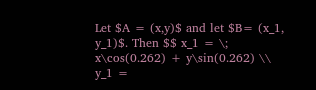Let $A = (x,y)$ and let $B= (x_1, y_1)$. Then $$ x_1 = \; x\cos(0.262) + y\sin(0.262) \\ y_1 =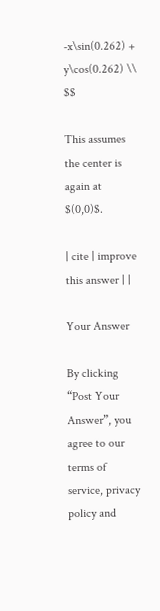-x\sin(0.262) + y\cos(0.262) \\ $$

This assumes the center is again at $(0,0)$.

| cite | improve this answer | |

Your Answer

By clicking “Post Your Answer”, you agree to our terms of service, privacy policy and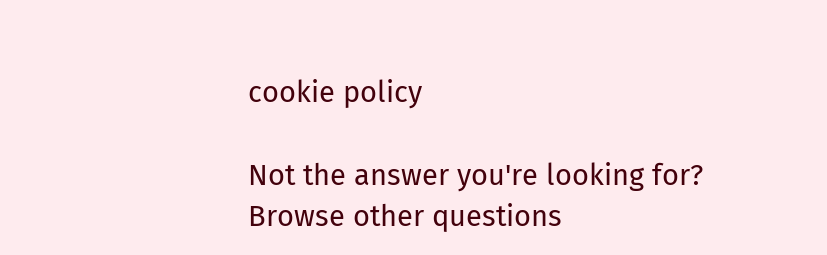cookie policy

Not the answer you're looking for? Browse other questions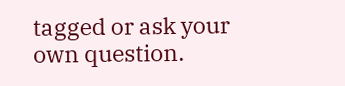tagged or ask your own question.